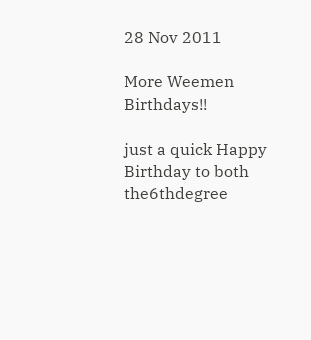28 Nov 2011

More Weemen Birthdays!!

just a quick Happy Birthday to both the6thdegree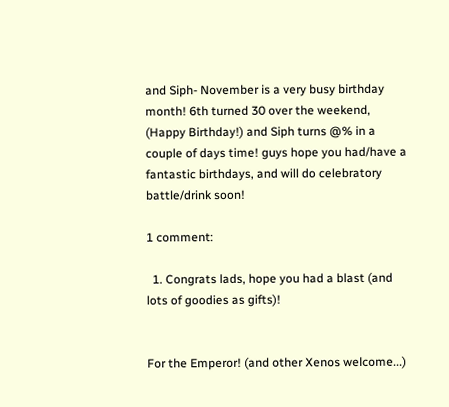and Siph- November is a very busy birthday
month! 6th turned 30 over the weekend, (Happy Birthday!) and Siph turns @% in a couple of days time! guys hope you had/have a fantastic birthdays, and will do celebratory battle/drink soon!

1 comment:

  1. Congrats lads, hope you had a blast (and lots of goodies as gifts)!


For the Emperor! (and other Xenos welcome...)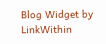Blog Widget by LinkWithin